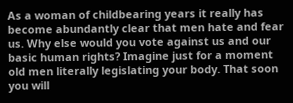As a woman of childbearing years it really has become abundantly clear that men hate and fear us. Why else would you vote against us and our basic human rights? Imagine just for a moment old men literally legislating your body. That soon you will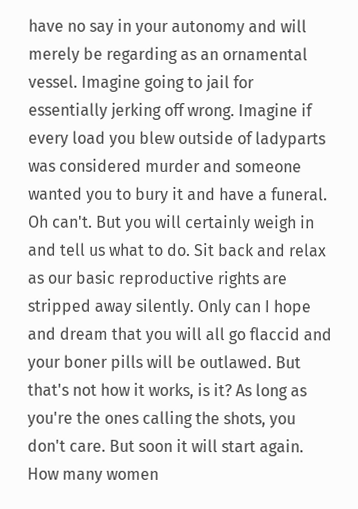have no say in your autonomy and will merely be regarding as an ornamental vessel. Imagine going to jail for essentially jerking off wrong. Imagine if every load you blew outside of ladyparts was considered murder and someone wanted you to bury it and have a funeral. Oh can't. But you will certainly weigh in and tell us what to do. Sit back and relax as our basic reproductive rights are stripped away silently. Only can I hope and dream that you will all go flaccid and your boner pills will be outlawed. But that's not how it works, is it? As long as you're the ones calling the shots, you don't care. But soon it will start again. How many women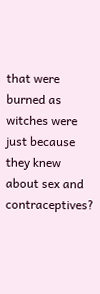that were burned as witches were just because they knew about sex and contraceptives?